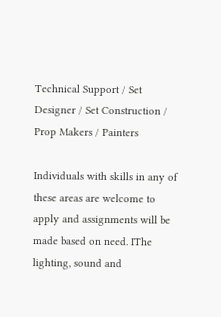Technical Support / Set Designer / Set Construction / Prop Makers / Painters

Individuals with skills in any of these areas are welcome to apply and assignments will be made based on need. IThe lighting, sound and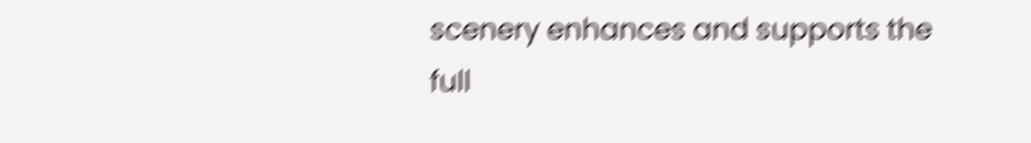scenery enhances and supports the full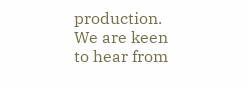production. We are keen to hear from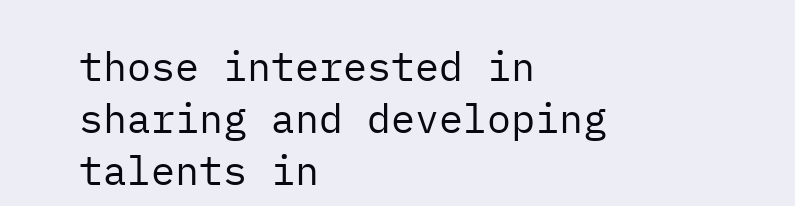those interested in sharing and developing talents in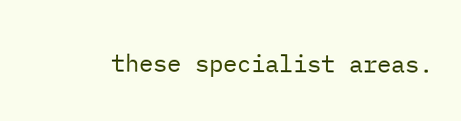these specialist areas.